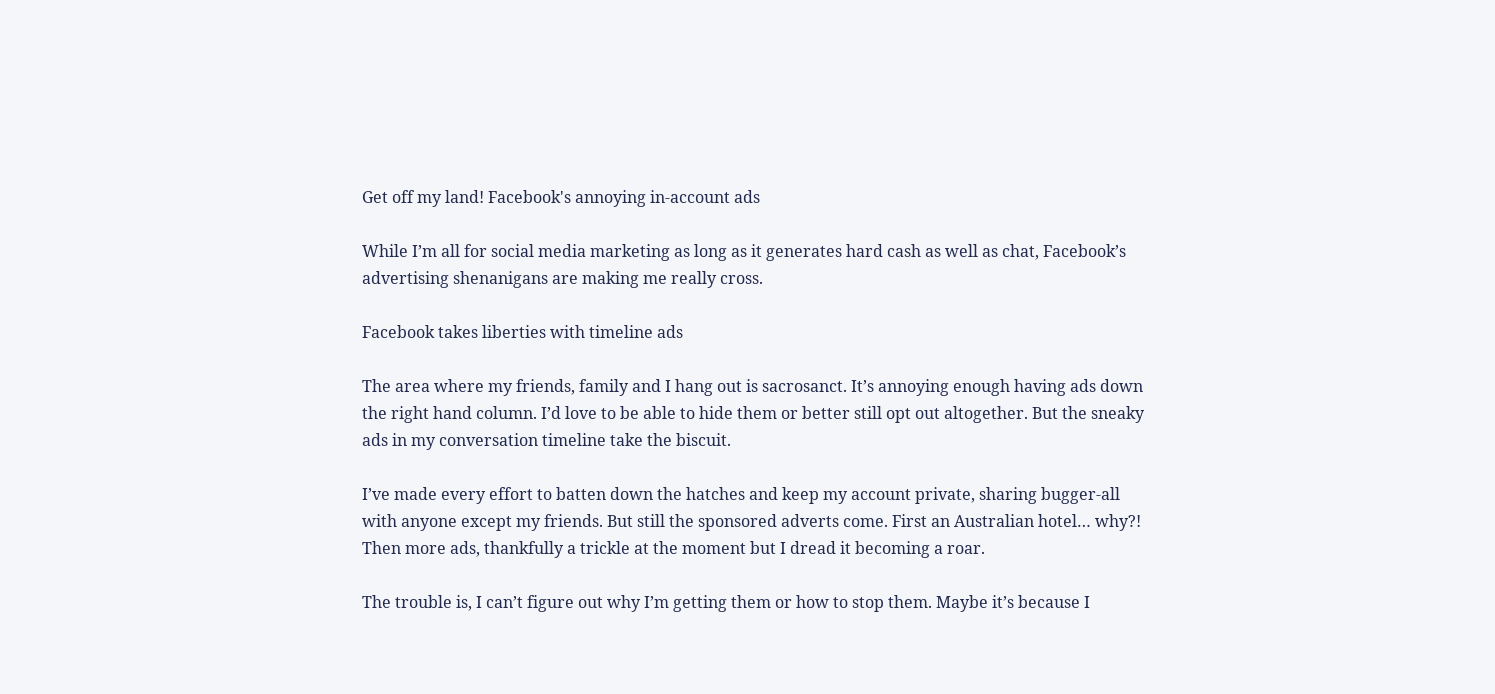Get off my land! Facebook's annoying in-account ads

While I’m all for social media marketing as long as it generates hard cash as well as chat, Facebook’s advertising shenanigans are making me really cross.

Facebook takes liberties with timeline ads

The area where my friends, family and I hang out is sacrosanct. It’s annoying enough having ads down the right hand column. I’d love to be able to hide them or better still opt out altogether. But the sneaky ads in my conversation timeline take the biscuit.

I’ve made every effort to batten down the hatches and keep my account private, sharing bugger-all with anyone except my friends. But still the sponsored adverts come. First an Australian hotel… why?! Then more ads, thankfully a trickle at the moment but I dread it becoming a roar.

The trouble is, I can’t figure out why I’m getting them or how to stop them. Maybe it’s because I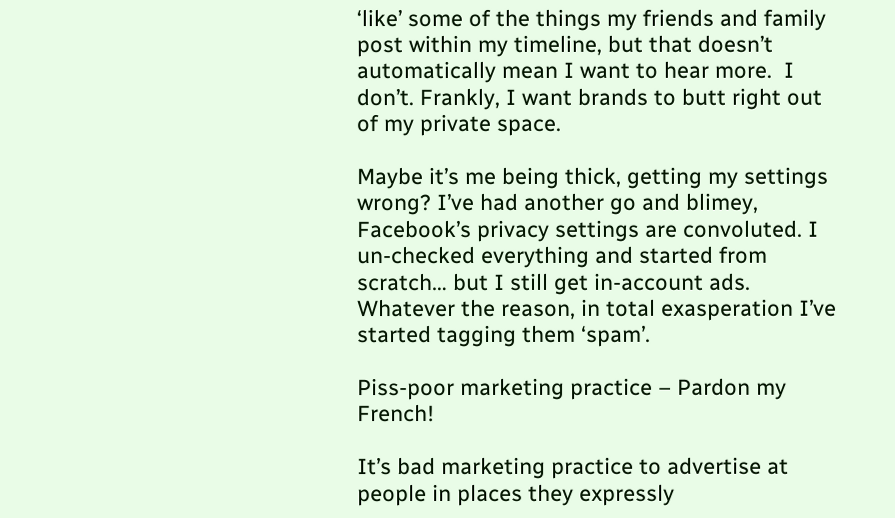‘like’ some of the things my friends and family post within my timeline, but that doesn’t automatically mean I want to hear more.  I don’t. Frankly, I want brands to butt right out of my private space.

Maybe it’s me being thick, getting my settings wrong? I’ve had another go and blimey, Facebook’s privacy settings are convoluted. I un-checked everything and started from scratch… but I still get in-account ads. Whatever the reason, in total exasperation I’ve started tagging them ‘spam’.

Piss-poor marketing practice – Pardon my French!

It’s bad marketing practice to advertise at people in places they expressly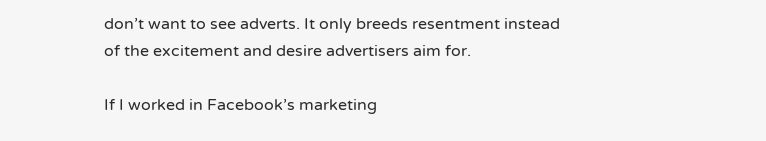don’t want to see adverts. It only breeds resentment instead of the excitement and desire advertisers aim for.

If I worked in Facebook’s marketing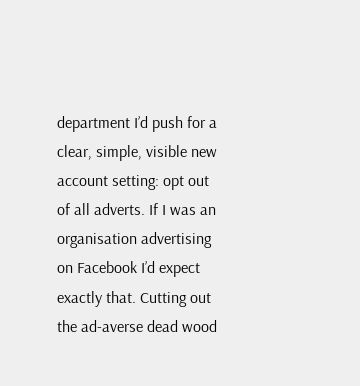department I’d push for a clear, simple, visible new account setting: opt out of all adverts. If I was an organisation advertising on Facebook I’d expect exactly that. Cutting out the ad-averse dead wood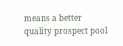means a better quality prospect pool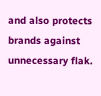and also protects brands against unnecessary flak.